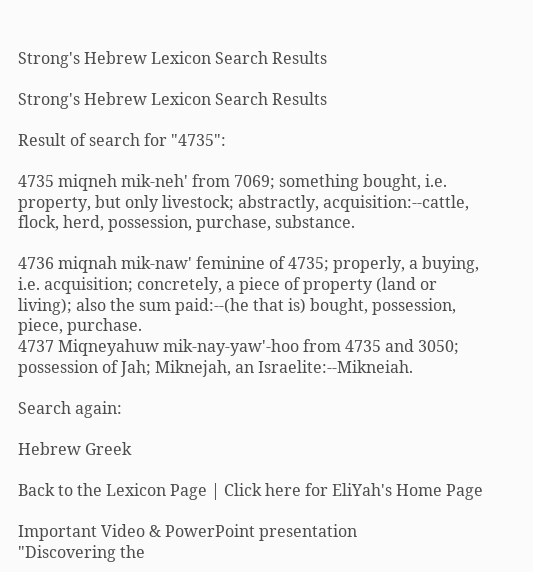Strong's Hebrew Lexicon Search Results

Strong's Hebrew Lexicon Search Results

Result of search for "4735":

4735 miqneh mik-neh' from 7069; something bought, i.e. property, but only livestock; abstractly, acquisition:--cattle, flock, herd, possession, purchase, substance.

4736 miqnah mik-naw' feminine of 4735; properly, a buying, i.e. acquisition; concretely, a piece of property (land or living); also the sum paid:--(he that is) bought, possession, piece, purchase.
4737 Miqneyahuw mik-nay-yaw'-hoo from 4735 and 3050; possession of Jah; Miknejah, an Israelite:--Mikneiah.

Search again:

Hebrew Greek

Back to the Lexicon Page | Click here for EliYah's Home Page

Important Video & PowerPoint presentation
"Discovering the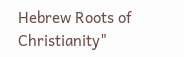Hebrew Roots of Christianity"